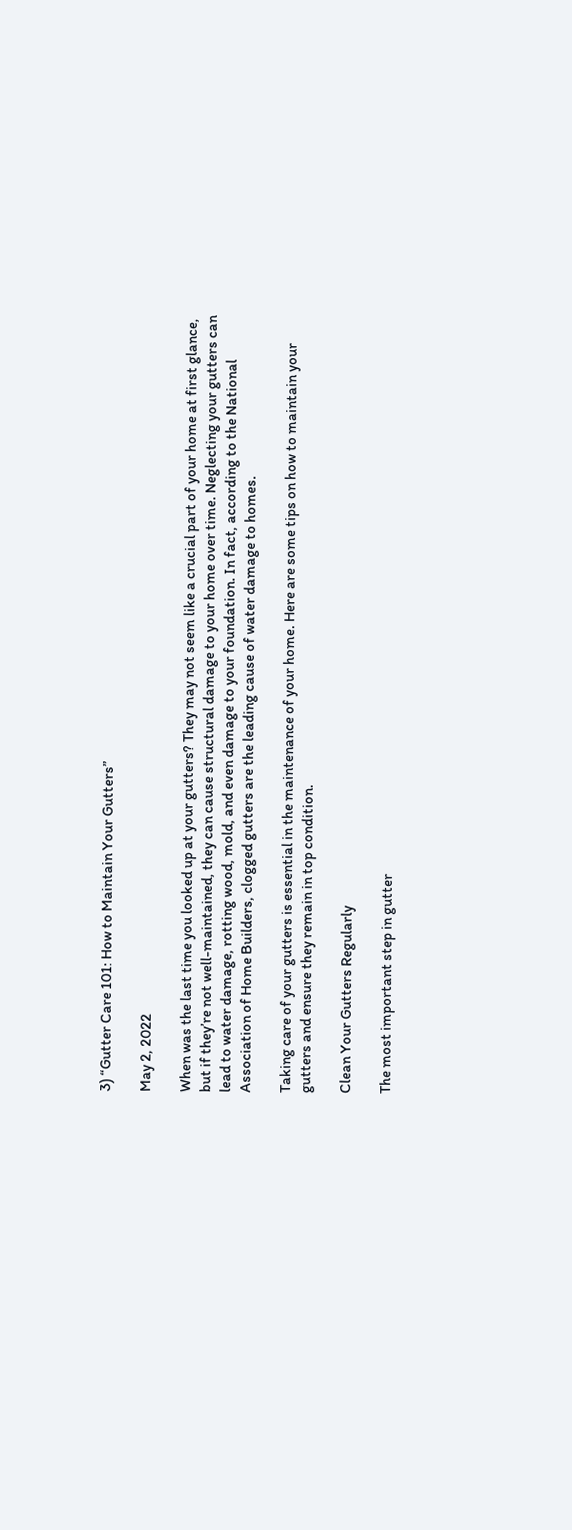3) “Gutter Care 101: How to Maintain Your Gutters”

May 2, 2022

When was the last time you looked up at your gutters? They may not seem like a crucial part of your home at first glance, but if they’re not well-maintained, they can cause structural damage to your home over time. Neglecting your gutters can lead to water damage, rotting wood, mold, and even damage to your foundation. In fact, according to the National Association of Home Builders, clogged gutters are the leading cause of water damage to homes.

Taking care of your gutters is essential in the maintenance of your home. Here are some tips on how to maintain your gutters and ensure they remain in top condition.

Clean Your Gutters Regularly

The most important step in gutter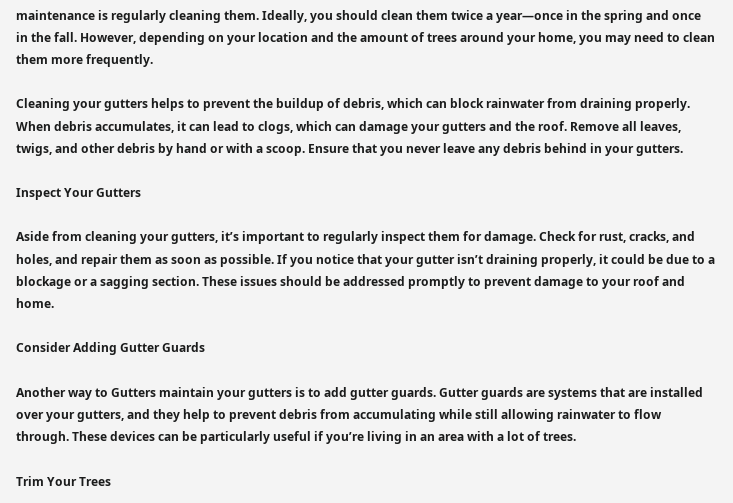maintenance is regularly cleaning them. Ideally, you should clean them twice a year—once in the spring and once in the fall. However, depending on your location and the amount of trees around your home, you may need to clean them more frequently.

Cleaning your gutters helps to prevent the buildup of debris, which can block rainwater from draining properly. When debris accumulates, it can lead to clogs, which can damage your gutters and the roof. Remove all leaves, twigs, and other debris by hand or with a scoop. Ensure that you never leave any debris behind in your gutters.

Inspect Your Gutters

Aside from cleaning your gutters, it’s important to regularly inspect them for damage. Check for rust, cracks, and holes, and repair them as soon as possible. If you notice that your gutter isn’t draining properly, it could be due to a blockage or a sagging section. These issues should be addressed promptly to prevent damage to your roof and home.

Consider Adding Gutter Guards

Another way to Gutters maintain your gutters is to add gutter guards. Gutter guards are systems that are installed over your gutters, and they help to prevent debris from accumulating while still allowing rainwater to flow through. These devices can be particularly useful if you’re living in an area with a lot of trees.

Trim Your Trees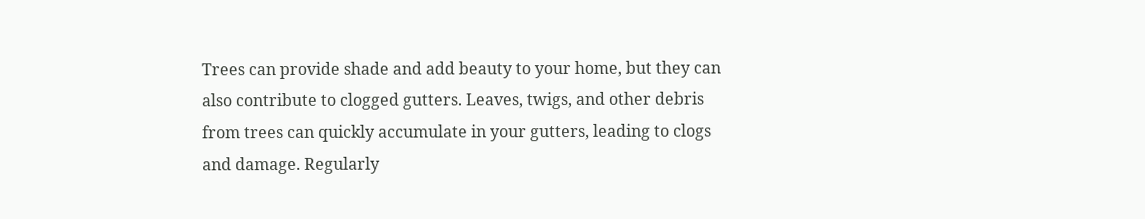Trees can provide shade and add beauty to your home, but they can also contribute to clogged gutters. Leaves, twigs, and other debris from trees can quickly accumulate in your gutters, leading to clogs and damage. Regularly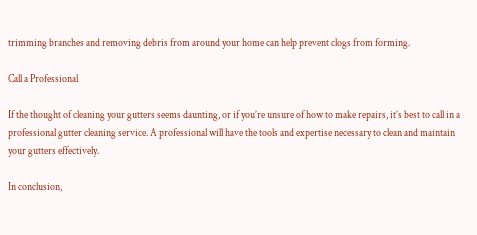trimming branches and removing debris from around your home can help prevent clogs from forming.

Call a Professional

If the thought of cleaning your gutters seems daunting, or if you’re unsure of how to make repairs, it’s best to call in a professional gutter cleaning service. A professional will have the tools and expertise necessary to clean and maintain your gutters effectively.

In conclusion,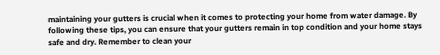maintaining your gutters is crucial when it comes to protecting your home from water damage. By following these tips, you can ensure that your gutters remain in top condition and your home stays safe and dry. Remember to clean your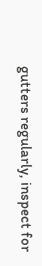gutters regularly, inspect for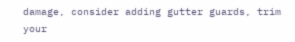damage, consider adding gutter guards, trim your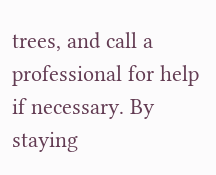trees, and call a professional for help if necessary. By staying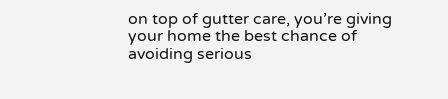on top of gutter care, you’re giving your home the best chance of avoiding serious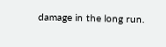damage in the long run.